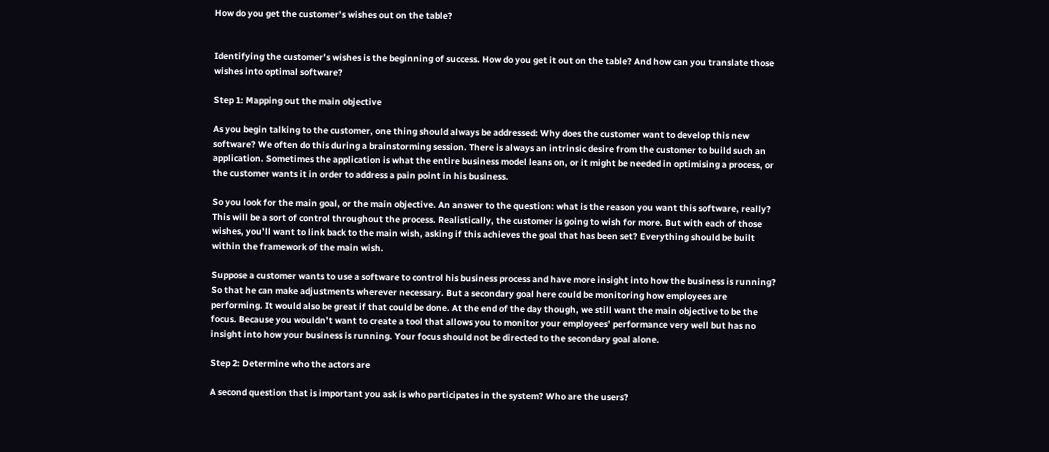How do you get the customer’s wishes out on the table?


Identifying the customer’s wishes is the beginning of success. How do you get it out on the table? And how can you translate those wishes into optimal software?

Step 1: Mapping out the main objective

As you begin talking to the customer, one thing should always be addressed: Why does the customer want to develop this new software? We often do this during a brainstorming session. There is always an intrinsic desire from the customer to build such an application. Sometimes the application is what the entire business model leans on, or it might be needed in optimising a process, or the customer wants it in order to address a pain point in his business.

So you look for the main goal, or the main objective. An answer to the question: what is the reason you want this software, really? This will be a sort of control throughout the process. Realistically, the customer is going to wish for more. But with each of those wishes, you’ll want to link back to the main wish, asking if this achieves the goal that has been set? Everything should be built within the framework of the main wish.

Suppose a customer wants to use a software to control his business process and have more insight into how the business is running? So that he can make adjustments wherever necessary. But a secondary goal here could be monitoring how employees are performing. It would also be great if that could be done. At the end of the day though, we still want the main objective to be the focus. Because you wouldn’t want to create a tool that allows you to monitor your employees’ performance very well but has no insight into how your business is running. Your focus should not be directed to the secondary goal alone.

Step 2: Determine who the actors are

A second question that is important you ask is who participates in the system? Who are the users?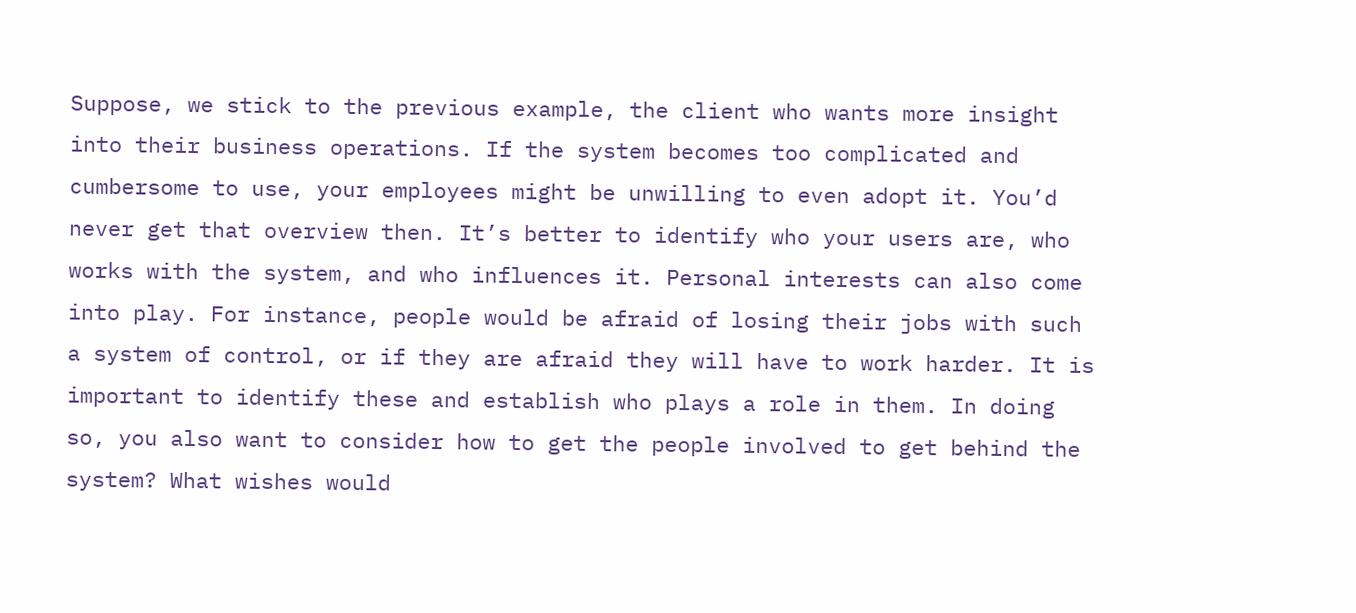Suppose, we stick to the previous example, the client who wants more insight into their business operations. If the system becomes too complicated and cumbersome to use, your employees might be unwilling to even adopt it. You’d never get that overview then. It’s better to identify who your users are, who works with the system, and who influences it. Personal interests can also come into play. For instance, people would be afraid of losing their jobs with such a system of control, or if they are afraid they will have to work harder. It is important to identify these and establish who plays a role in them. In doing so, you also want to consider how to get the people involved to get behind the system? What wishes would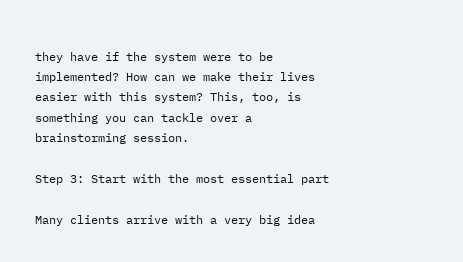they have if the system were to be implemented? How can we make their lives easier with this system? This, too, is something you can tackle over a brainstorming session.

Step 3: Start with the most essential part

Many clients arrive with a very big idea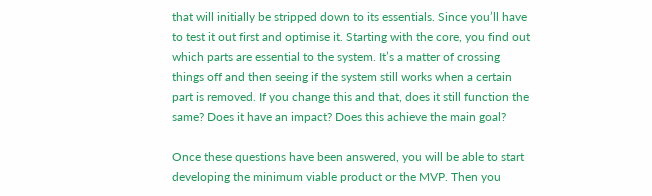that will initially be stripped down to its essentials. Since you’ll have to test it out first and optimise it. Starting with the core, you find out which parts are essential to the system. It’s a matter of crossing things off and then seeing if the system still works when a certain part is removed. If you change this and that, does it still function the same? Does it have an impact? Does this achieve the main goal?

Once these questions have been answered, you will be able to start developing the minimum viable product or the MVP. Then you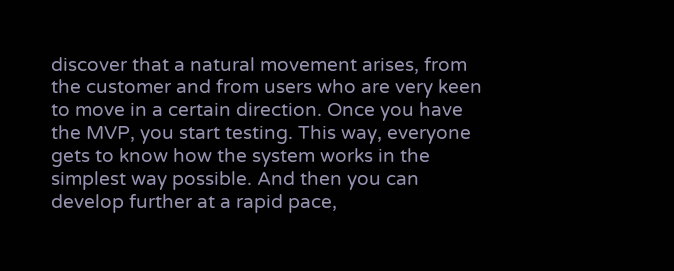discover that a natural movement arises, from the customer and from users who are very keen to move in a certain direction. Once you have the MVP, you start testing. This way, everyone gets to know how the system works in the simplest way possible. And then you can develop further at a rapid pace,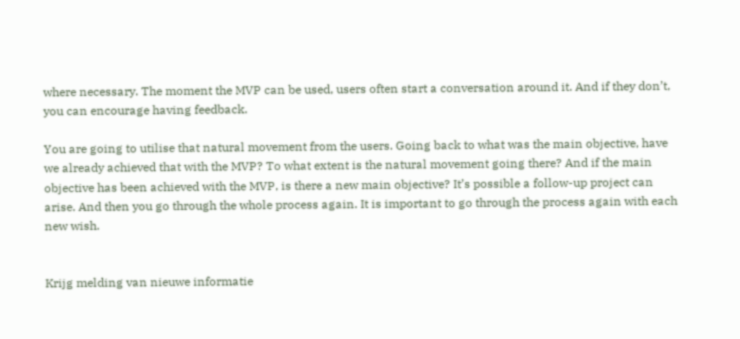where necessary. The moment the MVP can be used, users often start a conversation around it. And if they don’t, you can encourage having feedback.

You are going to utilise that natural movement from the users. Going back to what was the main objective, have we already achieved that with the MVP? To what extent is the natural movement going there? And if the main objective has been achieved with the MVP, is there a new main objective? It’s possible a follow-up project can arise. And then you go through the whole process again. It is important to go through the process again with each new wish.


Krijg melding van nieuwe informatie